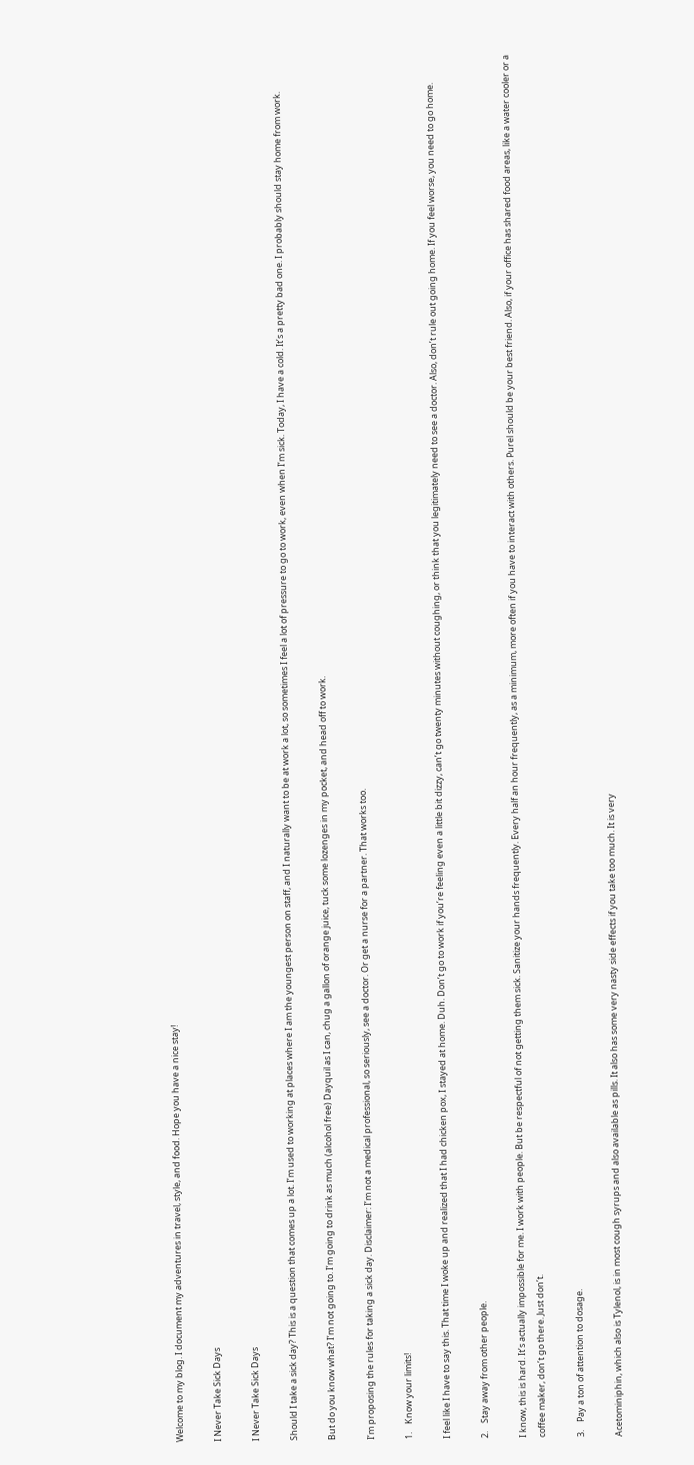Welcome to my blog. I document my adventures in travel, style, and food. Hope you have a nice stay!

I Never Take Sick Days

I Never Take Sick Days

Should I take a sick day? This is a question that comes up a lot. I’m used to working at places where I am the youngest person on staff, and I naturally want to be at work a lot, so sometimes I feel a lot of pressure to go to work, even when I’m sick. Today, I have a cold. It’s a pretty bad one. I probably should stay home from work.

But do you know what? I’m not going to. I’m going to drink as much (alcohol free) Dayquil as I can, chug a gallon of orange juice, tuck some lozenges in my pocket, and head off to work.

I’m proposing the rules for taking a sick day. Disclaimer: I’m not a medical professional, so seriously, see a doctor. Or get a nurse for a partner. That works too.

1.    Know your limits!

I feel like I have to say this. That time I woke up and realized that I had chicken pox, I stayed at home. Duh. Don’t go to work if you’re feeling even a little bit dizzy, can’t go twenty minutes without coughing, or think that you legitimately need to see a doctor. Also, don’t rule out going home. If you feel worse, you need to go home.

2.    Stay away from other people.

I know, this is hard. It’s actually impossible for me. I work with people. But be respectful of not getting them sick. Sanitize your hands frequently. Every half an hour frequently, as a minimum, more often if you have to interact with others. Purel should be your best friend. Also, if your office has shared food areas, like a water cooler or a coffee maker, don’t go there. Just don’t.

3.    Pay a ton of attention to dosage.

Acetominiphin, which also is Tylenol, is in most cough syrups and also available as pills. It also has some very nasty side effects if you take too much. It is very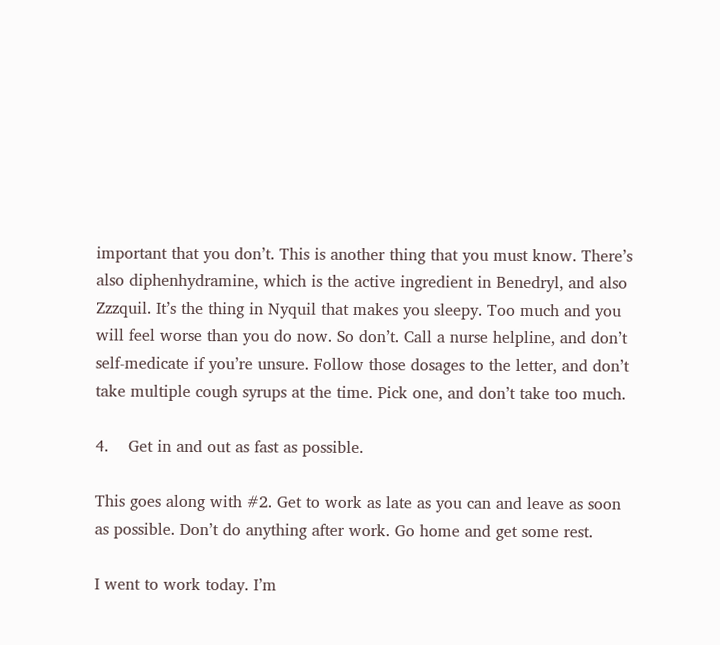important that you don’t. This is another thing that you must know. There’s also diphenhydramine, which is the active ingredient in Benedryl, and also Zzzquil. It’s the thing in Nyquil that makes you sleepy. Too much and you will feel worse than you do now. So don’t. Call a nurse helpline, and don’t self-medicate if you’re unsure. Follow those dosages to the letter, and don’t take multiple cough syrups at the time. Pick one, and don’t take too much.

4.    Get in and out as fast as possible.

This goes along with #2. Get to work as late as you can and leave as soon as possible. Don’t do anything after work. Go home and get some rest.

I went to work today. I’m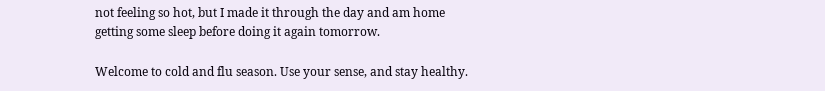not feeling so hot, but I made it through the day and am home getting some sleep before doing it again tomorrow.

Welcome to cold and flu season. Use your sense, and stay healthy.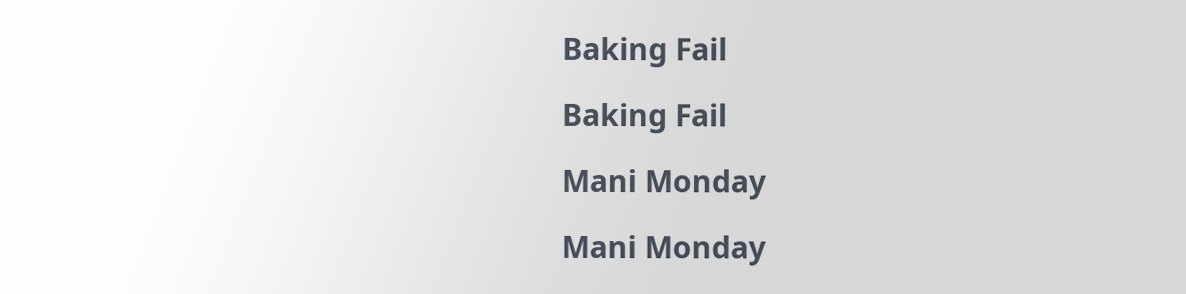Baking Fail

Baking Fail

Mani Monday

Mani Monday